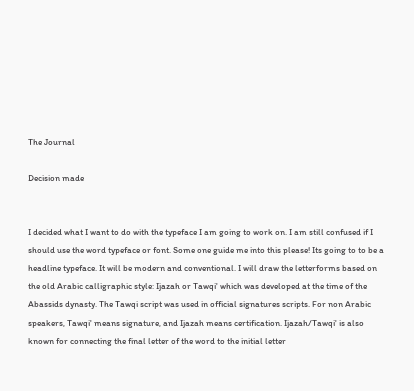The Journal

Decision made


I decided what I want to do with the typeface I am going to work on. I am still confused if I should use the word typeface or font. Some one guide me into this please! Its going to to be a headline typeface. It will be modern and conventional. I will draw the letterforms based on the old Arabic calligraphic style: Ijazah or Tawqi' which was developed at the time of the Abassids dynasty. The Tawqi script was used in official signatures scripts. For non Arabic speakers, Tawqi' means signature, and Ijazah means certification. Ijazah/Tawqi' is also known for connecting the final letter of the word to the initial letter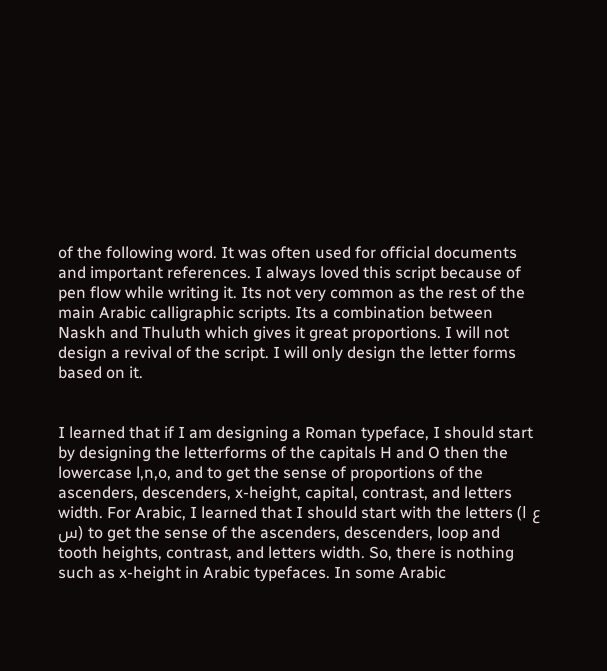of the following word. It was often used for official documents and important references. I always loved this script because of pen flow while writing it. Its not very common as the rest of the main Arabic calligraphic scripts. Its a combination between Naskh and Thuluth which gives it great proportions. I will not design a revival of the script. I will only design the letter forms based on it.


I learned that if I am designing a Roman typeface, I should start by designing the letterforms of the capitals H and O then the lowercase l,n,o, and to get the sense of proportions of the ascenders, descenders, x-height, capital, contrast, and letters width. For Arabic, I learned that I should start with the letters (ع ا س) to get the sense of the ascenders, descenders, loop and tooth heights, contrast, and letters width. So, there is nothing such as x-height in Arabic typefaces. In some Arabic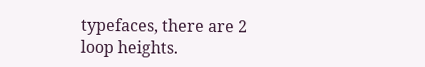typefaces, there are 2 loop heights.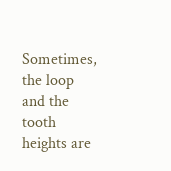Sometimes, the loop and the tooth heights are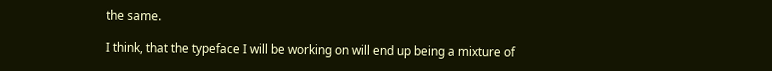the same.

I think, that the typeface I will be working on will end up being a mixture of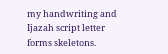my handwriting and Ijazah script letter forms skeletons.